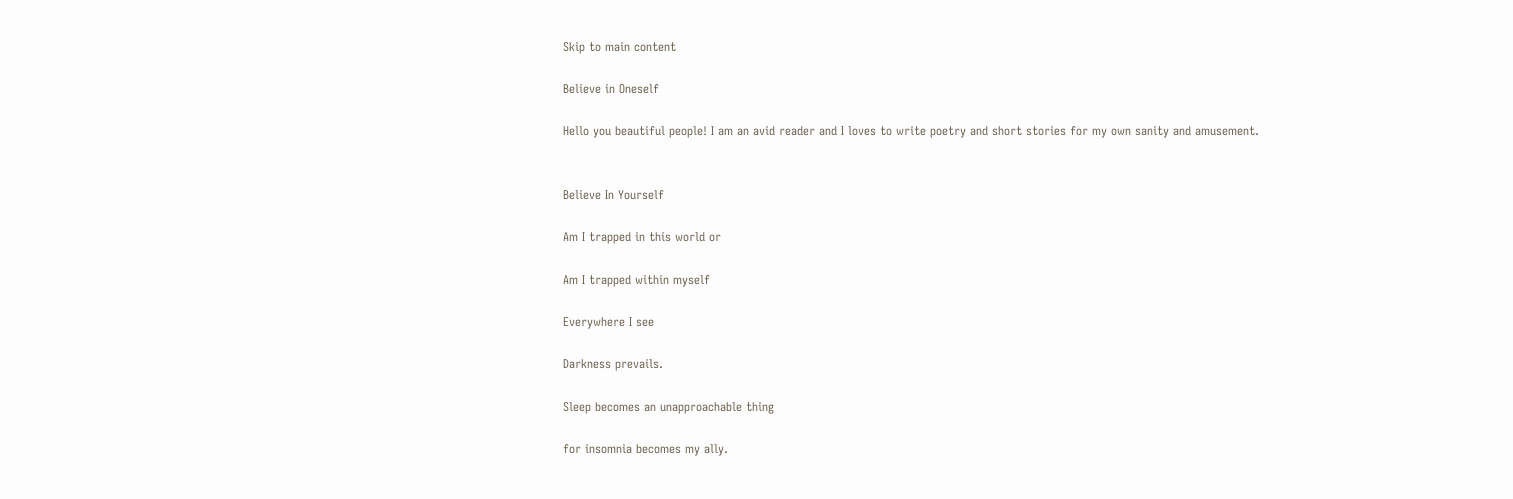Skip to main content

Believe in Oneself

Hello you beautiful people! I am an avid reader and I loves to write poetry and short stories for my own sanity and amusement.


Believe In Yourself

Am I trapped in this world or

Am I trapped within myself

Everywhere I see

Darkness prevails.

Sleep becomes an unapproachable thing

for insomnia becomes my ally.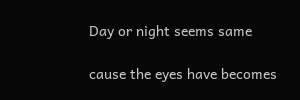Day or night seems same

cause the eyes have becomes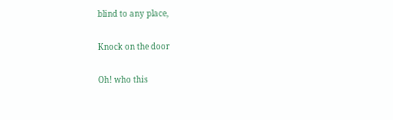blind to any place,

Knock on the door

Oh! who this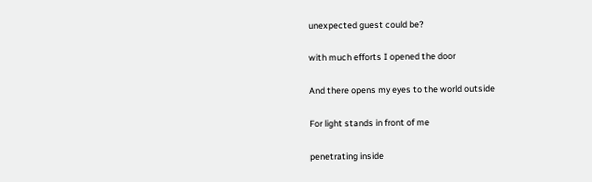unexpected guest could be?

with much efforts I opened the door

And there opens my eyes to the world outside

For light stands in front of me

penetrating inside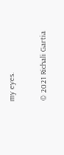my eyes.

© 2021 Richali Gartia